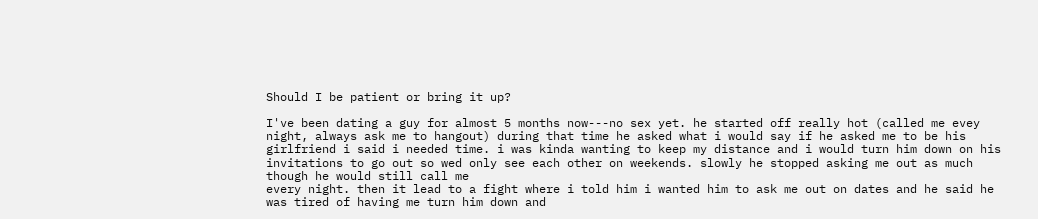Should I be patient or bring it up?

I've been dating a guy for almost 5 months now---no sex yet. he started off really hot (called me evey night, always ask me to hangout) during that time he asked what i would say if he asked me to be his girlfriend i said i needed time. i was kinda wanting to keep my distance and i would turn him down on his invitations to go out so wed only see each other on weekends. slowly he stopped asking me out as much though he would still call me
every night. then it lead to a fight where i told him i wanted him to ask me out on dates and he said he was tired of having me turn him down and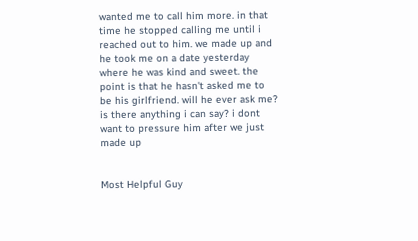wanted me to call him more. in that time he stopped calling me until i reached out to him. we made up and he took me on a date yesterday where he was kind and sweet. the point is that he hasn't asked me to be his girlfriend. will he ever ask me? is there anything i can say? i dont want to pressure him after we just made up


Most Helpful Guy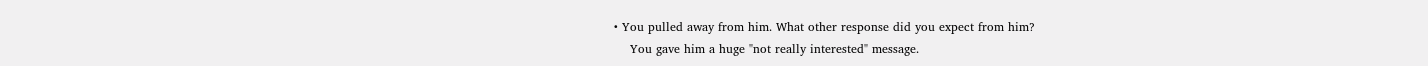• You pulled away from him. What other response did you expect from him?
    You gave him a huge "not really interested" message.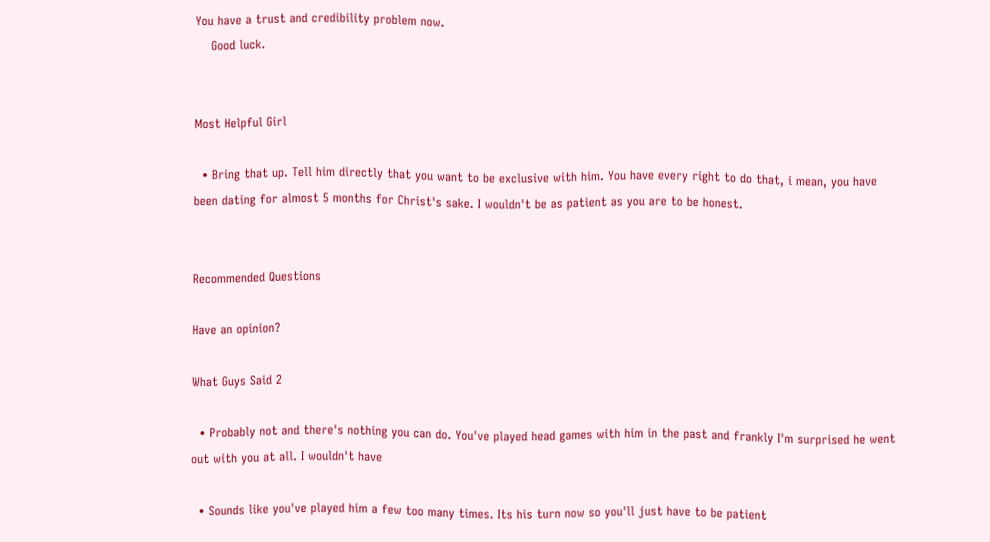You have a trust and credibility problem now.
    Good luck.


Most Helpful Girl

  • Bring that up. Tell him directly that you want to be exclusive with him. You have every right to do that, i mean, you have been dating for almost 5 months for Christ's sake. I wouldn't be as patient as you are to be honest.


Recommended Questions

Have an opinion?

What Guys Said 2

  • Probably not and there's nothing you can do. You've played head games with him in the past and frankly I'm surprised he went out with you at all. I wouldn't have

  • Sounds like you've played him a few too many times. Its his turn now so you'll just have to be patient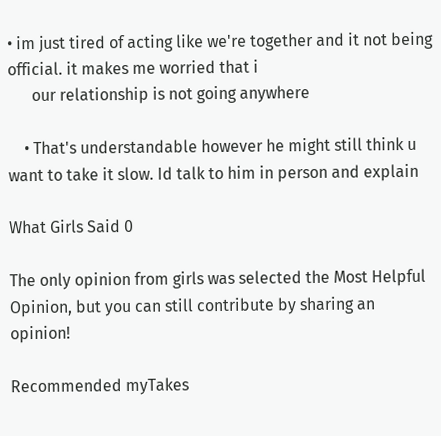• im just tired of acting like we're together and it not being official. it makes me worried that i
      our relationship is not going anywhere

    • That's understandable however he might still think u want to take it slow. Id talk to him in person and explain

What Girls Said 0

The only opinion from girls was selected the Most Helpful Opinion, but you can still contribute by sharing an opinion!

Recommended myTakes